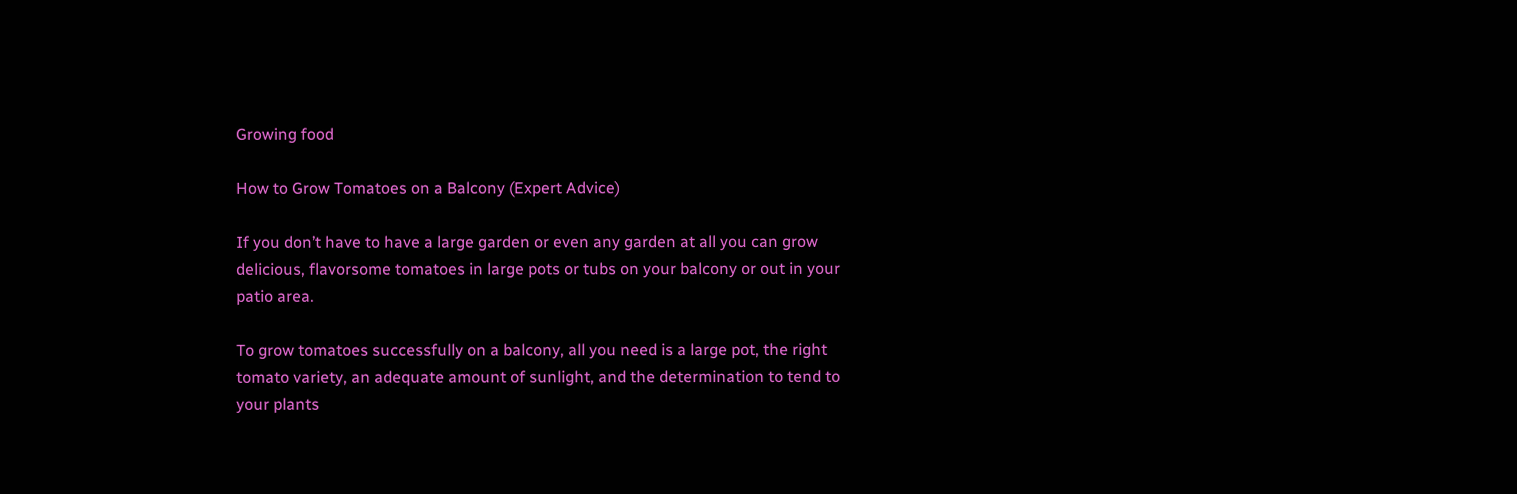Growing food

How to Grow Tomatoes on a Balcony (Expert Advice)

If you don’t have to have a large garden or even any garden at all you can grow delicious, flavorsome tomatoes in large pots or tubs on your balcony or out in your patio area.

To grow tomatoes successfully on a balcony, all you need is a large pot, the right tomato variety, an adequate amount of sunlight, and the determination to tend to your plants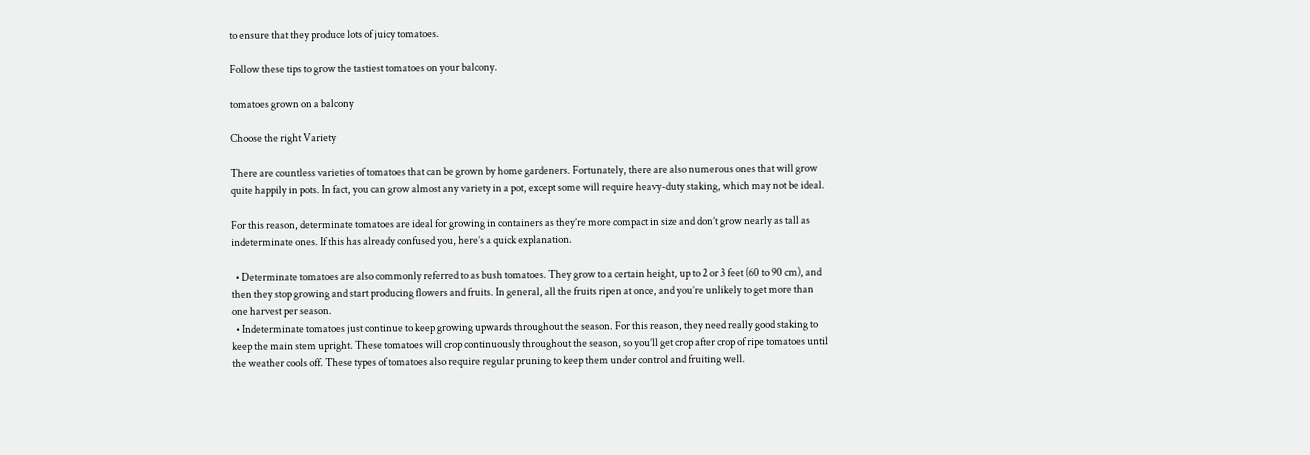to ensure that they produce lots of juicy tomatoes.

Follow these tips to grow the tastiest tomatoes on your balcony.

tomatoes grown on a balcony

Choose the right Variety

There are countless varieties of tomatoes that can be grown by home gardeners. Fortunately, there are also numerous ones that will grow quite happily in pots. In fact, you can grow almost any variety in a pot, except some will require heavy-duty staking, which may not be ideal.

For this reason, determinate tomatoes are ideal for growing in containers as they’re more compact in size and don’t grow nearly as tall as indeterminate ones. If this has already confused you, here’s a quick explanation.

  • Determinate tomatoes are also commonly referred to as bush tomatoes. They grow to a certain height, up to 2 or 3 feet (60 to 90 cm), and then they stop growing and start producing flowers and fruits. In general, all the fruits ripen at once, and you’re unlikely to get more than one harvest per season.
  • Indeterminate tomatoes just continue to keep growing upwards throughout the season. For this reason, they need really good staking to keep the main stem upright. These tomatoes will crop continuously throughout the season, so you’ll get crop after crop of ripe tomatoes until the weather cools off. These types of tomatoes also require regular pruning to keep them under control and fruiting well.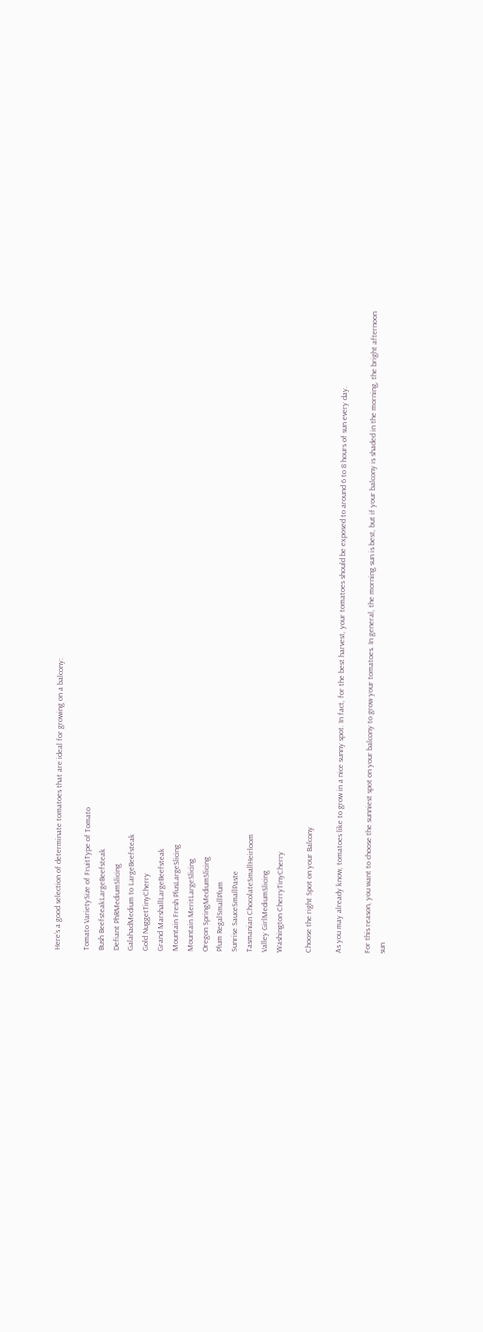Here’s a good selection of determinate tomatoes that are ideal for growing on a balcony:

Tomato VarietySize of FruitType of Tomato
Bush BeefsteakLargeBeefsteak
Defiant PhRMediumSlicing
GalahadMedium to LargeBeefsteak
Gold NuggetTinyCherry
Grand MarshallLargeBeefsteak
Mountain Fresh PlusLargeSlicing
Mountain MeritLargeSlicing
Oregon SpringMediumSlicing
Plum RegalSmallPlum
Sunrise SauceSmallPaste
Tasmanian ChocolateSmallHeirloom
Valley GirlMediumSlicing
Washington CherryTinyCherry

Choose the right Spot on your Balcony

As you may already know, tomatoes like to grow in a nice sunny spot. In fact, for the best harvest, your tomatoes should be exposed to around 6 to 8 hours of sun every day.

For this reason, you want to choose the sunniest spot on your balcony to grow your tomatoes. In general, the morning sun is best, but if your balcony is shaded in the morning, the bright afternoon sun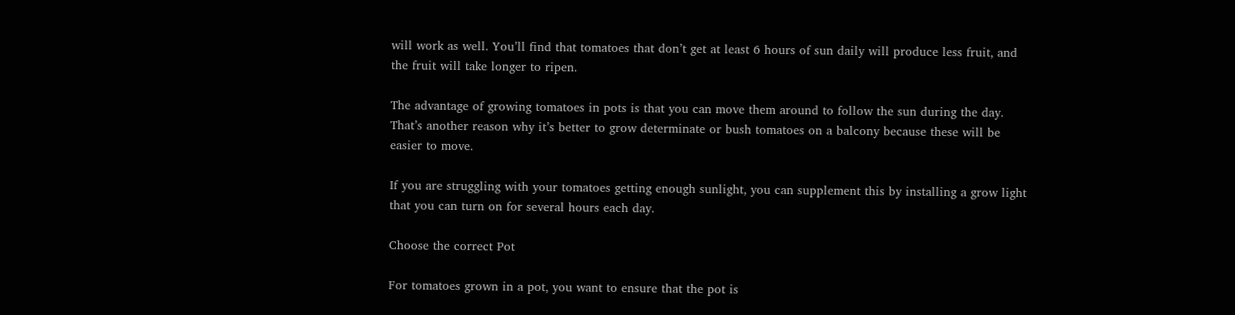will work as well. You’ll find that tomatoes that don’t get at least 6 hours of sun daily will produce less fruit, and the fruit will take longer to ripen.

The advantage of growing tomatoes in pots is that you can move them around to follow the sun during the day. That’s another reason why it’s better to grow determinate or bush tomatoes on a balcony because these will be easier to move.

If you are struggling with your tomatoes getting enough sunlight, you can supplement this by installing a grow light that you can turn on for several hours each day.

Choose the correct Pot

For tomatoes grown in a pot, you want to ensure that the pot is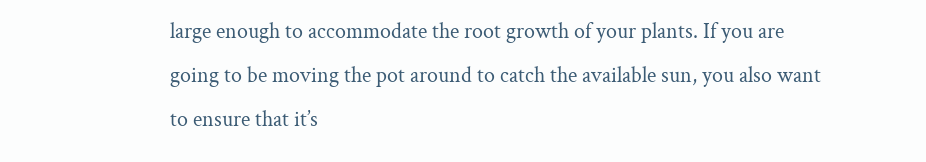large enough to accommodate the root growth of your plants. If you are going to be moving the pot around to catch the available sun, you also want to ensure that it’s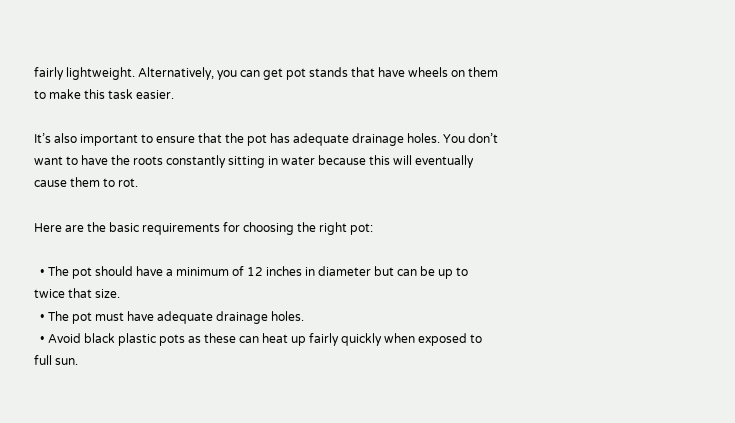fairly lightweight. Alternatively, you can get pot stands that have wheels on them to make this task easier.

It’s also important to ensure that the pot has adequate drainage holes. You don’t want to have the roots constantly sitting in water because this will eventually cause them to rot.

Here are the basic requirements for choosing the right pot:

  • The pot should have a minimum of 12 inches in diameter but can be up to twice that size.
  • The pot must have adequate drainage holes.
  • Avoid black plastic pots as these can heat up fairly quickly when exposed to full sun.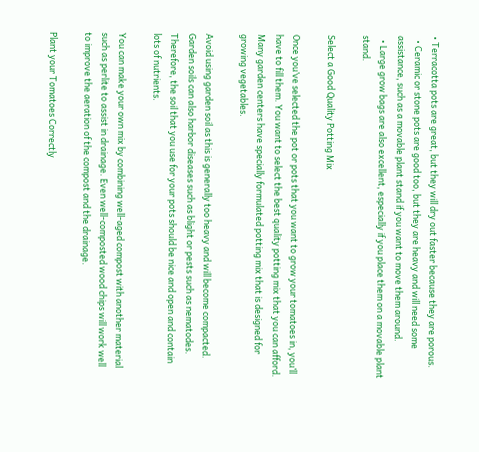• Terracotta pots are great, but they will dry out faster because they are porous.
  • Ceramic or stone pots are good too, but they are heavy and will need some assistance, such as a movable plant stand if you want to move them around.
  • Large grow bags are also excellent, especially if you place them on a movable plant stand.

Select a Good Quality Potting Mix

Once you’ve selected the pot or pots that you want to grow your tomatoes in, you’ll have to fill them. You want to select the best quality potting mix that you can afford. Many garden centers have specially formulated potting mix that is designed for growing vegetables.

Avoid using garden soil as this is generally too heavy and will become compacted. Garden soils can also harbor diseases such as blight or pests such as nematodes. Therefore, the soil that you use for your pots should be nice and open and contain lots of nutrients.

You can make your own mix by combining well-aged compost with another material such as perlite to assist in drainage. Even well-composted wood chips will work well to improve the aeration of the compost and the drainage.

Plant your Tomatoes Correctly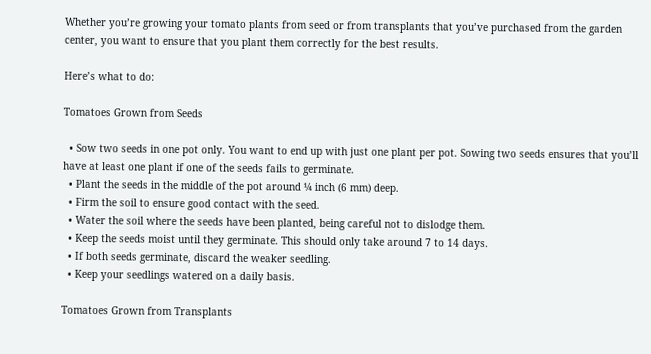Whether you’re growing your tomato plants from seed or from transplants that you’ve purchased from the garden center, you want to ensure that you plant them correctly for the best results.

Here’s what to do:

Tomatoes Grown from Seeds

  • Sow two seeds in one pot only. You want to end up with just one plant per pot. Sowing two seeds ensures that you’ll have at least one plant if one of the seeds fails to germinate.
  • Plant the seeds in the middle of the pot around ¼ inch (6 mm) deep.
  • Firm the soil to ensure good contact with the seed.
  • Water the soil where the seeds have been planted, being careful not to dislodge them.
  • Keep the seeds moist until they germinate. This should only take around 7 to 14 days.
  • If both seeds germinate, discard the weaker seedling.
  • Keep your seedlings watered on a daily basis.

Tomatoes Grown from Transplants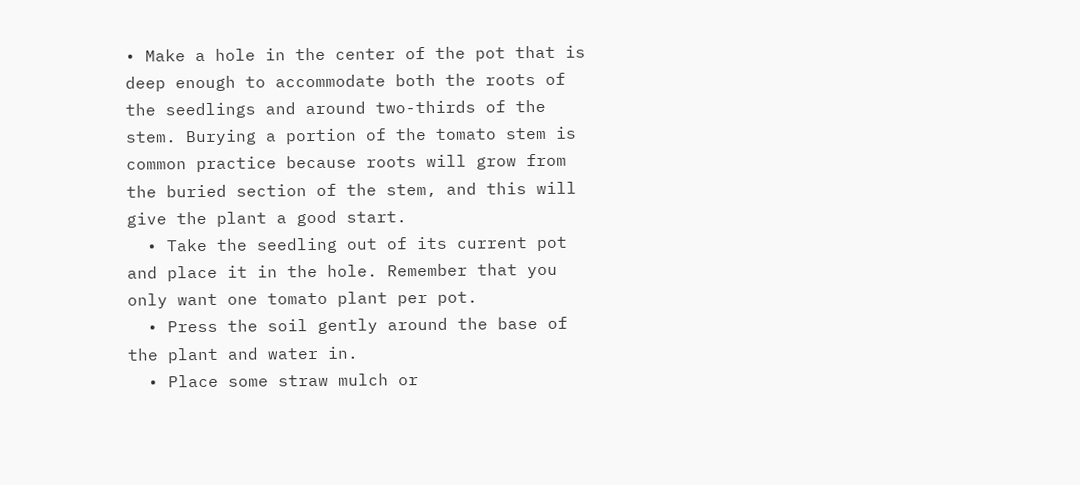• Make a hole in the center of the pot that is deep enough to accommodate both the roots of the seedlings and around two-thirds of the stem. Burying a portion of the tomato stem is common practice because roots will grow from the buried section of the stem, and this will give the plant a good start.
  • Take the seedling out of its current pot and place it in the hole. Remember that you only want one tomato plant per pot.
  • Press the soil gently around the base of the plant and water in.
  • Place some straw mulch or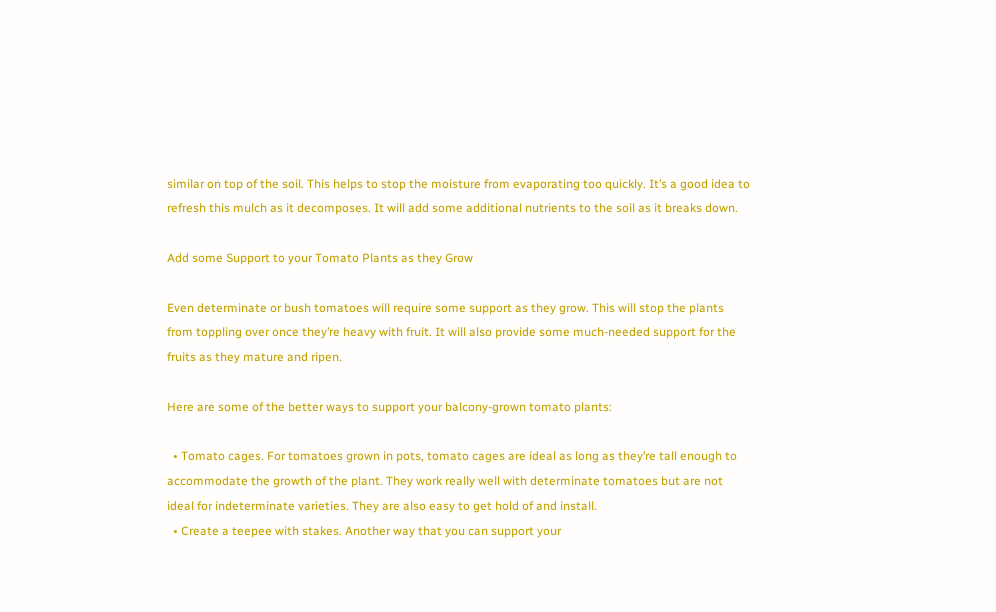similar on top of the soil. This helps to stop the moisture from evaporating too quickly. It’s a good idea to refresh this mulch as it decomposes. It will add some additional nutrients to the soil as it breaks down.

Add some Support to your Tomato Plants as they Grow

Even determinate or bush tomatoes will require some support as they grow. This will stop the plants from toppling over once they’re heavy with fruit. It will also provide some much-needed support for the fruits as they mature and ripen.

Here are some of the better ways to support your balcony-grown tomato plants:

  • Tomato cages. For tomatoes grown in pots, tomato cages are ideal as long as they’re tall enough to accommodate the growth of the plant. They work really well with determinate tomatoes but are not ideal for indeterminate varieties. They are also easy to get hold of and install.
  • Create a teepee with stakes. Another way that you can support your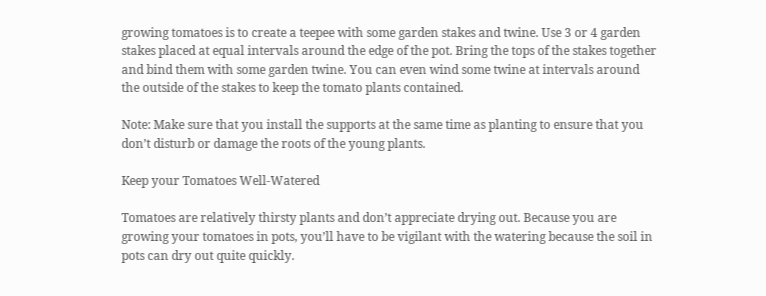growing tomatoes is to create a teepee with some garden stakes and twine. Use 3 or 4 garden stakes placed at equal intervals around the edge of the pot. Bring the tops of the stakes together and bind them with some garden twine. You can even wind some twine at intervals around the outside of the stakes to keep the tomato plants contained.

Note: Make sure that you install the supports at the same time as planting to ensure that you don’t disturb or damage the roots of the young plants.

Keep your Tomatoes Well-Watered

Tomatoes are relatively thirsty plants and don’t appreciate drying out. Because you are growing your tomatoes in pots, you’ll have to be vigilant with the watering because the soil in pots can dry out quite quickly.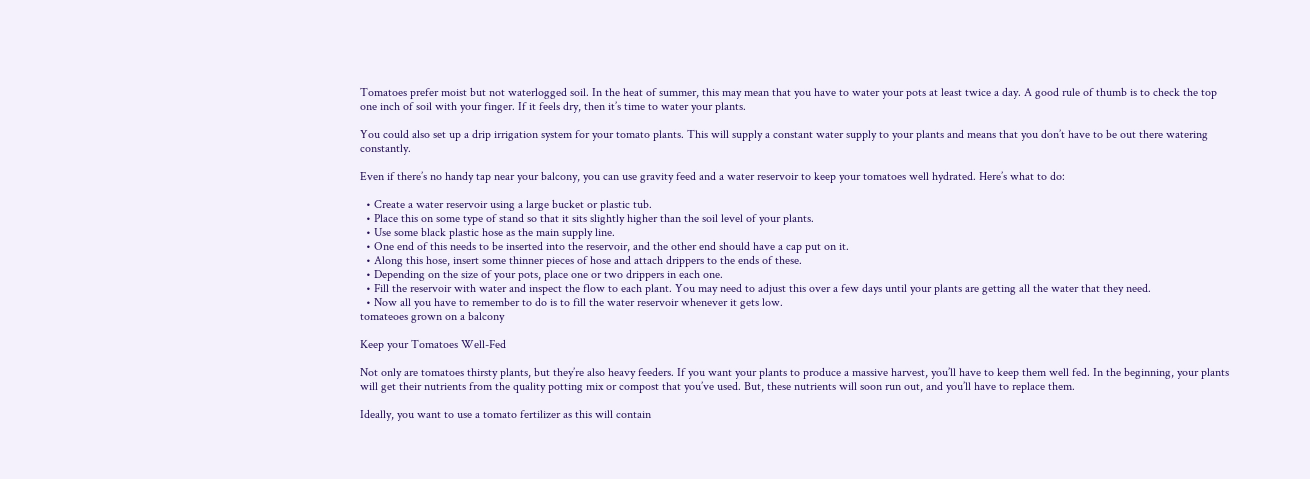Tomatoes prefer moist but not waterlogged soil. In the heat of summer, this may mean that you have to water your pots at least twice a day. A good rule of thumb is to check the top one inch of soil with your finger. If it feels dry, then it’s time to water your plants.

You could also set up a drip irrigation system for your tomato plants. This will supply a constant water supply to your plants and means that you don’t have to be out there watering constantly.

Even if there’s no handy tap near your balcony, you can use gravity feed and a water reservoir to keep your tomatoes well hydrated. Here’s what to do:

  • Create a water reservoir using a large bucket or plastic tub.
  • Place this on some type of stand so that it sits slightly higher than the soil level of your plants.
  • Use some black plastic hose as the main supply line.
  • One end of this needs to be inserted into the reservoir, and the other end should have a cap put on it.
  • Along this hose, insert some thinner pieces of hose and attach drippers to the ends of these.
  • Depending on the size of your pots, place one or two drippers in each one.
  • Fill the reservoir with water and inspect the flow to each plant. You may need to adjust this over a few days until your plants are getting all the water that they need.
  • Now all you have to remember to do is to fill the water reservoir whenever it gets low.
tomateoes grown on a balcony

Keep your Tomatoes Well-Fed

Not only are tomatoes thirsty plants, but they’re also heavy feeders. If you want your plants to produce a massive harvest, you’ll have to keep them well fed. In the beginning, your plants will get their nutrients from the quality potting mix or compost that you’ve used. But, these nutrients will soon run out, and you’ll have to replace them.

Ideally, you want to use a tomato fertilizer as this will contain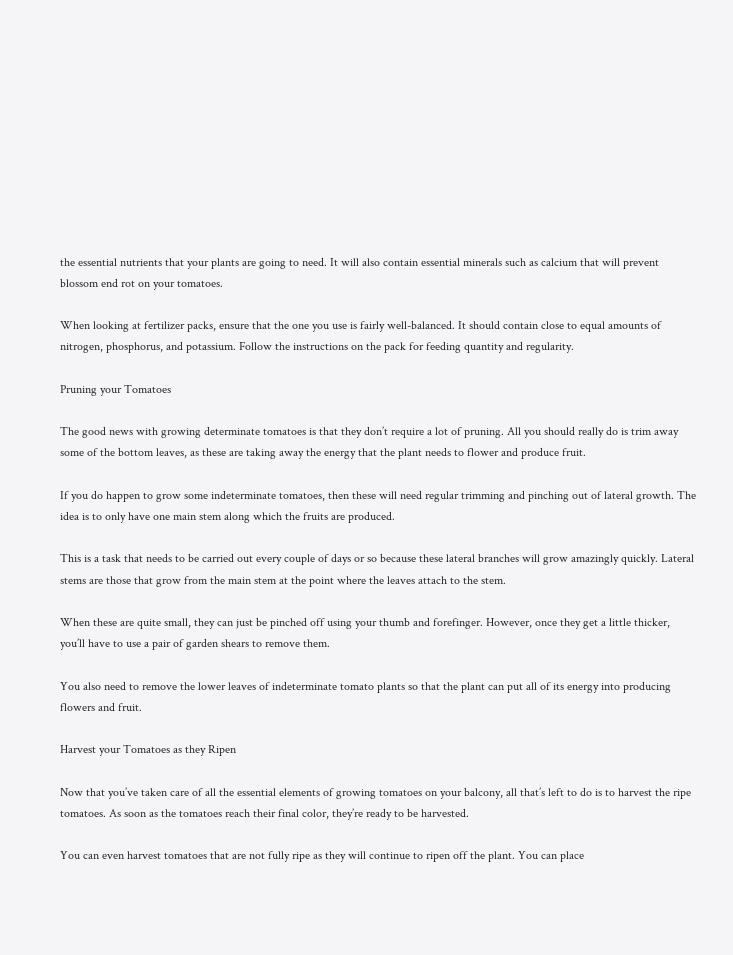the essential nutrients that your plants are going to need. It will also contain essential minerals such as calcium that will prevent blossom end rot on your tomatoes.

When looking at fertilizer packs, ensure that the one you use is fairly well-balanced. It should contain close to equal amounts of nitrogen, phosphorus, and potassium. Follow the instructions on the pack for feeding quantity and regularity.

Pruning your Tomatoes

The good news with growing determinate tomatoes is that they don’t require a lot of pruning. All you should really do is trim away some of the bottom leaves, as these are taking away the energy that the plant needs to flower and produce fruit.

If you do happen to grow some indeterminate tomatoes, then these will need regular trimming and pinching out of lateral growth. The idea is to only have one main stem along which the fruits are produced.

This is a task that needs to be carried out every couple of days or so because these lateral branches will grow amazingly quickly. Lateral stems are those that grow from the main stem at the point where the leaves attach to the stem.

When these are quite small, they can just be pinched off using your thumb and forefinger. However, once they get a little thicker, you’ll have to use a pair of garden shears to remove them.

You also need to remove the lower leaves of indeterminate tomato plants so that the plant can put all of its energy into producing flowers and fruit.

Harvest your Tomatoes as they Ripen

Now that you’ve taken care of all the essential elements of growing tomatoes on your balcony, all that’s left to do is to harvest the ripe tomatoes. As soon as the tomatoes reach their final color, they’re ready to be harvested.

You can even harvest tomatoes that are not fully ripe as they will continue to ripen off the plant. You can place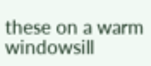these on a warm windowsill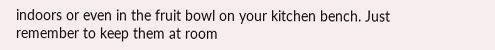indoors or even in the fruit bowl on your kitchen bench. Just remember to keep them at room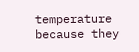temperature because they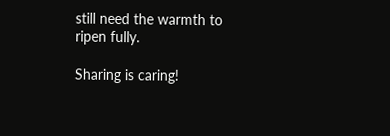still need the warmth to ripen fully.

Sharing is caring!